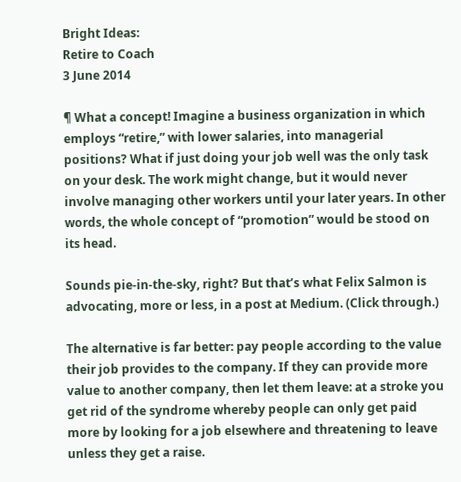Bright Ideas:
Retire to Coach
3 June 2014

¶ What a concept! Imagine a business organization in which employs “retire,” with lower salaries, into managerial positions? What if just doing your job well was the only task on your desk. The work might change, but it would never involve managing other workers until your later years. In other words, the whole concept of “promotion” would be stood on its head.

Sounds pie-in-the-sky, right? But that’s what Felix Salmon is advocating, more or less, in a post at Medium. (Click through.)

The alternative is far better: pay people according to the value their job provides to the company. If they can provide more value to another company, then let them leave: at a stroke you get rid of the syndrome whereby people can only get paid more by looking for a job elsewhere and threatening to leave unless they get a raise.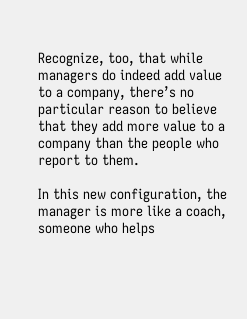Recognize, too, that while managers do indeed add value to a company, there’s no particular reason to believe that they add more value to a company than the people who report to them.

In this new configuration, the manager is more like a coach, someone who helps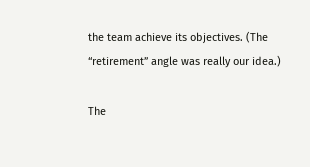the team achieve its objectives. (The “retirement” angle was really our idea.)

The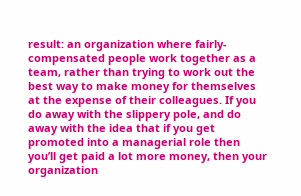result: an organization where fairly-compensated people work together as a team, rather than trying to work out the best way to make money for themselves at the expense of their colleagues. If you do away with the slippery pole, and do away with the idea that if you get promoted into a managerial role then you’ll get paid a lot more money, then your organization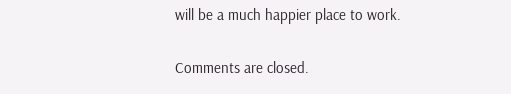will be a much happier place to work.

Comments are closed.